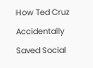How Ted Cruz Accidentally Saved Social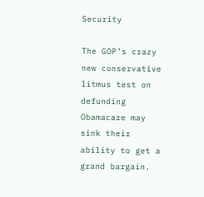Security

The GOP’s crazy new conservative litmus test on defunding Obamacare may sink their ability to get a grand bargain.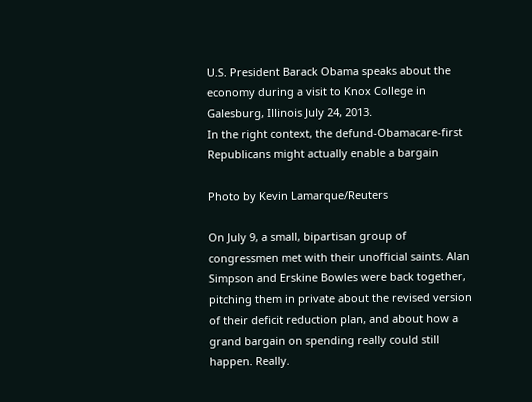U.S. President Barack Obama speaks about the economy during a visit to Knox College in Galesburg, Illinois July 24, 2013.
In the right context, the defund-Obamacare-first Republicans might actually enable a bargain

Photo by Kevin Lamarque/Reuters

On July 9, a small, bipartisan group of congressmen met with their unofficial saints. Alan Simpson and Erskine Bowles were back together, pitching them in private about the revised version of their deficit reduction plan, and about how a grand bargain on spending really could still happen. Really.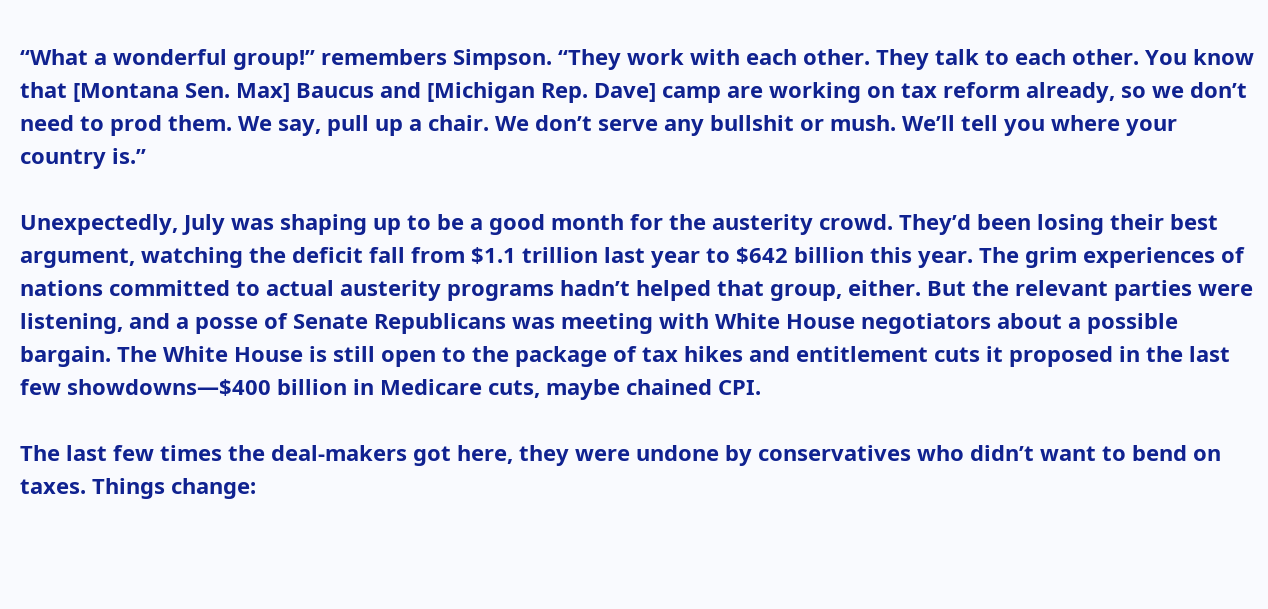“What a wonderful group!” remembers Simpson. “They work with each other. They talk to each other. You know that [Montana Sen. Max] Baucus and [Michigan Rep. Dave] camp are working on tax reform already, so we don’t need to prod them. We say, pull up a chair. We don’t serve any bullshit or mush. We’ll tell you where your country is.”

Unexpectedly, July was shaping up to be a good month for the austerity crowd. They’d been losing their best argument, watching the deficit fall from $1.1 trillion last year to $642 billion this year. The grim experiences of nations committed to actual austerity programs hadn’t helped that group, either. But the relevant parties were listening, and a posse of Senate Republicans was meeting with White House negotiators about a possible bargain. The White House is still open to the package of tax hikes and entitlement cuts it proposed in the last few showdowns—$400 billion in Medicare cuts, maybe chained CPI.

The last few times the deal-makers got here, they were undone by conservatives who didn’t want to bend on taxes. Things change: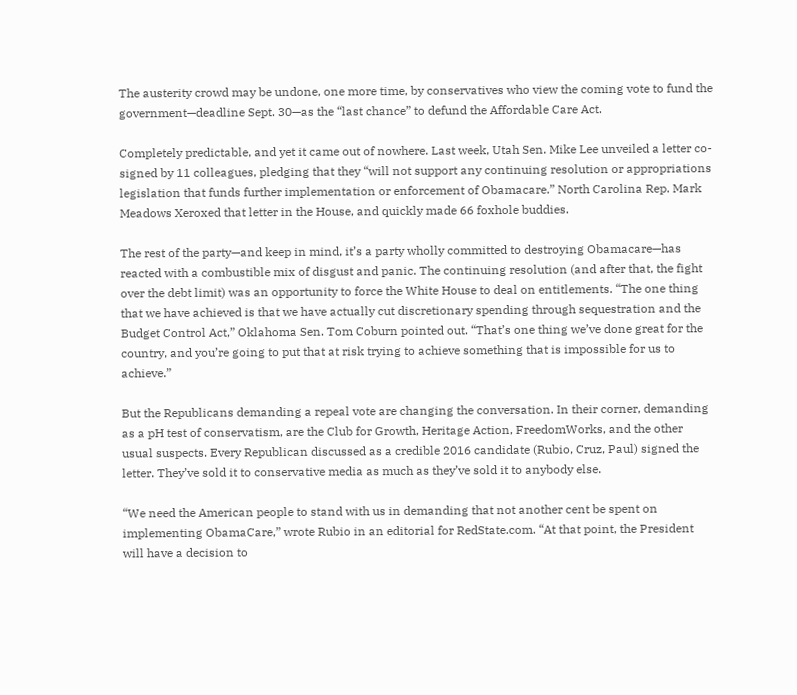The austerity crowd may be undone, one more time, by conservatives who view the coming vote to fund the government—deadline Sept. 30—as the “last chance” to defund the Affordable Care Act.

Completely predictable, and yet it came out of nowhere. Last week, Utah Sen. Mike Lee unveiled a letter co-signed by 11 colleagues, pledging that they “will not support any continuing resolution or appropriations legislation that funds further implementation or enforcement of Obamacare.” North Carolina Rep. Mark Meadows Xeroxed that letter in the House, and quickly made 66 foxhole buddies.

The rest of the party—and keep in mind, it’s a party wholly committed to destroying Obamacare—has reacted with a combustible mix of disgust and panic. The continuing resolution (and after that, the fight over the debt limit) was an opportunity to force the White House to deal on entitlements. “The one thing that we have achieved is that we have actually cut discretionary spending through sequestration and the Budget Control Act,” Oklahoma Sen. Tom Coburn pointed out. “That’s one thing we’ve done great for the country, and you’re going to put that at risk trying to achieve something that is impossible for us to achieve.”

But the Republicans demanding a repeal vote are changing the conversation. In their corner, demanding as a pH test of conservatism, are the Club for Growth, Heritage Action, FreedomWorks, and the other usual suspects. Every Republican discussed as a credible 2016 candidate (Rubio, Cruz, Paul) signed the letter. They’ve sold it to conservative media as much as they’ve sold it to anybody else.

“We need the American people to stand with us in demanding that not another cent be spent on implementing ObamaCare,” wrote Rubio in an editorial for RedState.com. “At that point, the President will have a decision to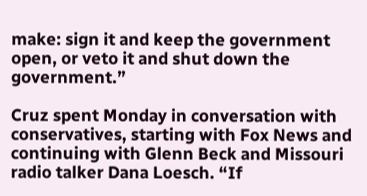make: sign it and keep the government open, or veto it and shut down the government.”

Cruz spent Monday in conversation with conservatives, starting with Fox News and continuing with Glenn Beck and Missouri radio talker Dana Loesch. “If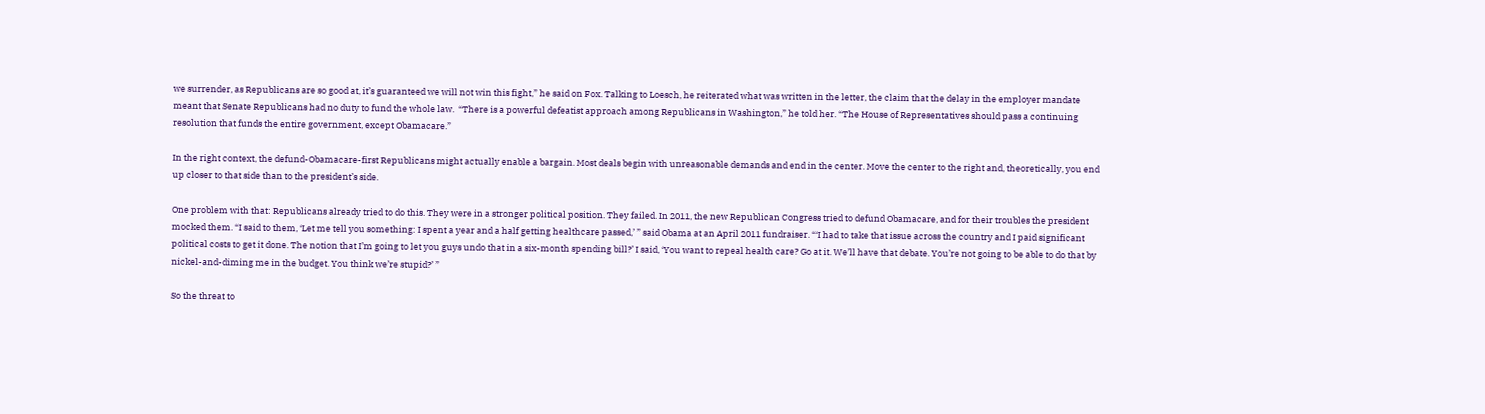we surrender, as Republicans are so good at, it’s guaranteed we will not win this fight,” he said on Fox. Talking to Loesch, he reiterated what was written in the letter, the claim that the delay in the employer mandate meant that Senate Republicans had no duty to fund the whole law.  “There is a powerful defeatist approach among Republicans in Washington,” he told her. “The House of Representatives should pass a continuing resolution that funds the entire government, except Obamacare.”

In the right context, the defund-Obamacare-first Republicans might actually enable a bargain. Most deals begin with unreasonable demands and end in the center. Move the center to the right and, theoretically, you end up closer to that side than to the president’s side.

One problem with that: Republicans already tried to do this. They were in a stronger political position. They failed. In 2011, the new Republican Congress tried to defund Obamacare, and for their troubles the president mocked them. “I said to them, ‘Let me tell you something: I spent a year and a half getting healthcare passed,’ ” said Obama at an April 2011 fundraiser. “‘I had to take that issue across the country and I paid significant political costs to get it done. The notion that I’m going to let you guys undo that in a six-month spending bill?’ I said, ‘You want to repeal health care? Go at it. We’ll have that debate. You’re not going to be able to do that by nickel-and-diming me in the budget. You think we’re stupid?’ ”

So the threat to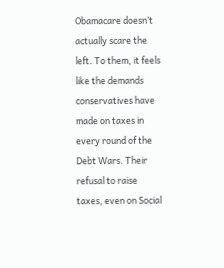Obamacare doesn’t actually scare the left. To them, it feels like the demands conservatives have made on taxes in every round of the Debt Wars. Their refusal to raise taxes, even on Social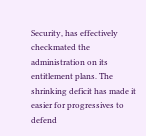Security, has effectively checkmated the administration on its entitlement plans. The shrinking deficit has made it easier for progressives to defend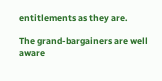entitlements as they are.

The grand-bargainers are well aware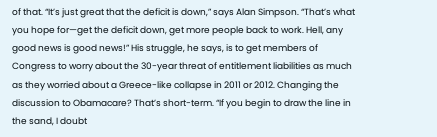of that. “It’s just great that the deficit is down,” says Alan Simpson. “That’s what you hope for—get the deficit down, get more people back to work. Hell, any good news is good news!” His struggle, he says, is to get members of Congress to worry about the 30-year threat of entitlement liabilities as much as they worried about a Greece-like collapse in 2011 or 2012. Changing the discussion to Obamacare? That’s short-term. “If you begin to draw the line in the sand, I doubt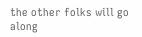the other folks will go along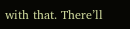with that. There’ll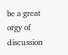be a great orgy of discussion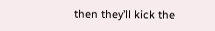then they’ll kick the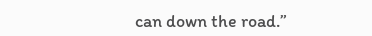can down the road.”